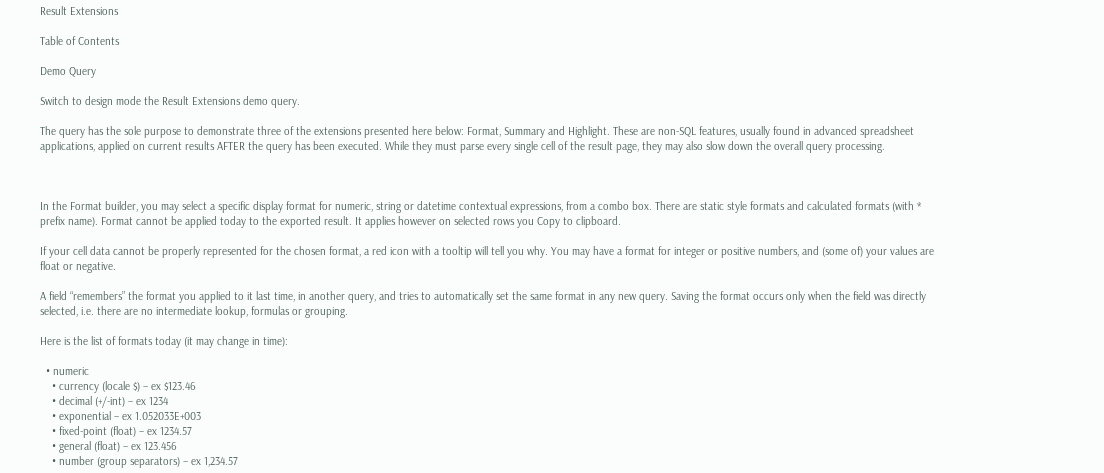Result Extensions

Table of Contents

Demo Query

Switch to design mode the Result Extensions demo query.

The query has the sole purpose to demonstrate three of the extensions presented here below: Format, Summary and Highlight. These are non-SQL features, usually found in advanced spreadsheet applications, applied on current results AFTER the query has been executed. While they must parse every single cell of the result page, they may also slow down the overall query processing.



In the Format builder, you may select a specific display format for numeric, string or datetime contextual expressions, from a combo box. There are static style formats and calculated formats (with * prefix name). Format cannot be applied today to the exported result. It applies however on selected rows you Copy to clipboard.

If your cell data cannot be properly represented for the chosen format, a red icon with a tooltip will tell you why. You may have a format for integer or positive numbers, and (some of) your values are float or negative.

A field “remembers” the format you applied to it last time, in another query, and tries to automatically set the same format in any new query. Saving the format occurs only when the field was directly selected, i.e. there are no intermediate lookup, formulas or grouping.

Here is the list of formats today (it may change in time):

  • numeric
    • currency (locale $) – ex $123.46
    • decimal (+/-int) – ex 1234
    • exponential – ex 1.052033E+003
    • fixed-point (float) – ex 1234.57
    • general (float) – ex 123.456
    • number (group separators) – ex 1,234.57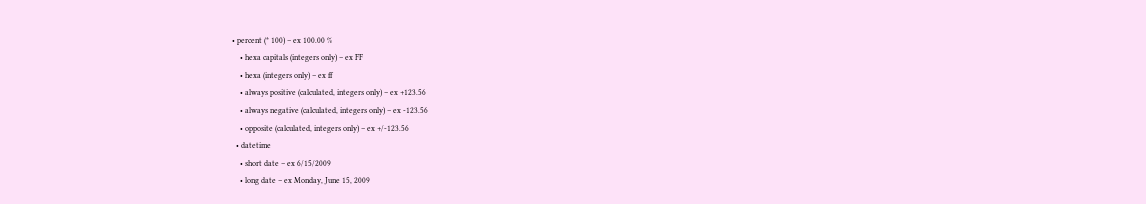• percent (* 100) – ex 100.00 %
    • hexa capitals (integers only) – ex FF
    • hexa (integers only) – ex ff
    • always positive (calculated, integers only) – ex +123.56
    • always negative (calculated, integers only) – ex -123.56
    • opposite (calculated, integers only) – ex +/-123.56
  • datetime
    • short date – ex 6/15/2009
    • long date – ex Monday, June 15, 2009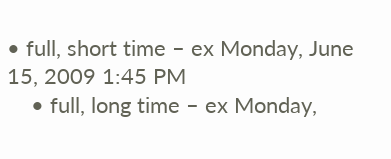• full, short time – ex Monday, June 15, 2009 1:45 PM
    • full, long time – ex Monday,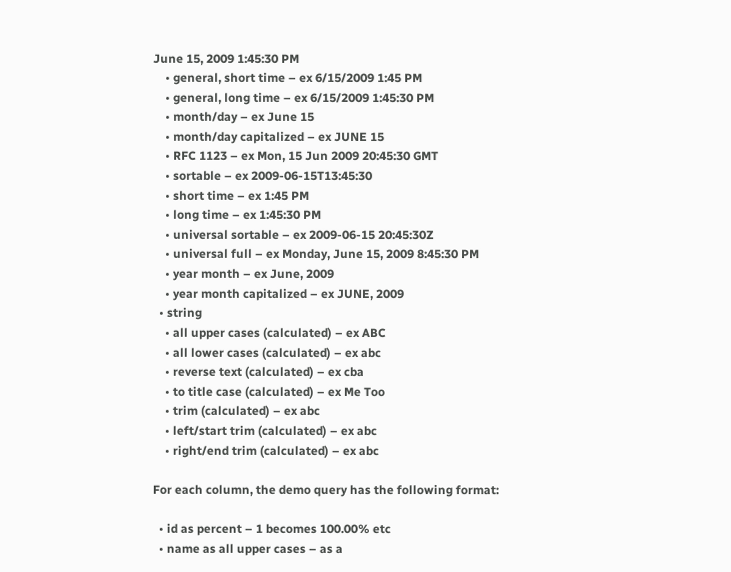June 15, 2009 1:45:30 PM
    • general, short time – ex 6/15/2009 1:45 PM
    • general, long time – ex 6/15/2009 1:45:30 PM
    • month/day – ex June 15
    • month/day capitalized – ex JUNE 15
    • RFC 1123 – ex Mon, 15 Jun 2009 20:45:30 GMT
    • sortable – ex 2009-06-15T13:45:30
    • short time – ex 1:45 PM
    • long time – ex 1:45:30 PM
    • universal sortable – ex 2009-06-15 20:45:30Z
    • universal full – ex Monday, June 15, 2009 8:45:30 PM
    • year month – ex June, 2009
    • year month capitalized – ex JUNE, 2009
  • string
    • all upper cases (calculated) – ex ABC
    • all lower cases (calculated) – ex abc
    • reverse text (calculated) – ex cba
    • to title case (calculated) – ex Me Too
    • trim (calculated) – ex abc
    • left/start trim (calculated) – ex abc
    • right/end trim (calculated) – ex abc

For each column, the demo query has the following format:

  • id as percent – 1 becomes 100.00% etc
  • name as all upper cases – as a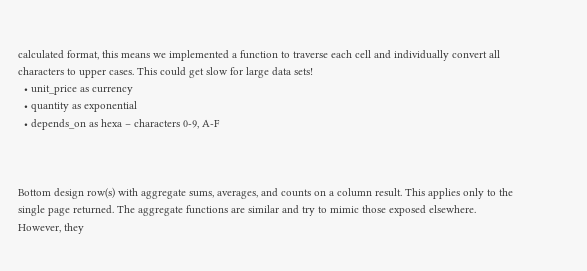calculated format, this means we implemented a function to traverse each cell and individually convert all characters to upper cases. This could get slow for large data sets!
  • unit_price as currency
  • quantity as exponential
  • depends_on as hexa – characters 0-9, A-F



Bottom design row(s) with aggregate sums, averages, and counts on a column result. This applies only to the single page returned. The aggregate functions are similar and try to mimic those exposed elsewhere. However, they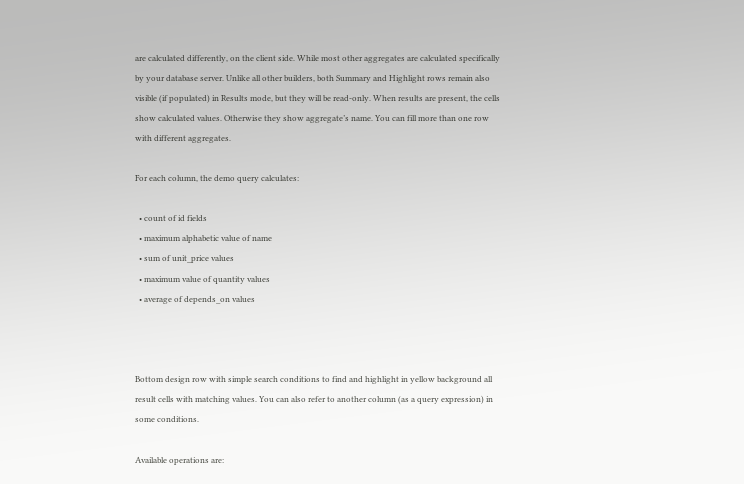are calculated differently, on the client side. While most other aggregates are calculated specifically by your database server. Unlike all other builders, both Summary and Highlight rows remain also visible (if populated) in Results mode, but they will be read-only. When results are present, the cells show calculated values. Otherwise they show aggregate’s name. You can fill more than one row with different aggregates.

For each column, the demo query calculates:

  • count of id fields
  • maximum alphabetic value of name
  • sum of unit_price values
  • maximum value of quantity values
  • average of depends_on values



Bottom design row with simple search conditions to find and highlight in yellow background all result cells with matching values. You can also refer to another column (as a query expression) in some conditions.

Available operations are: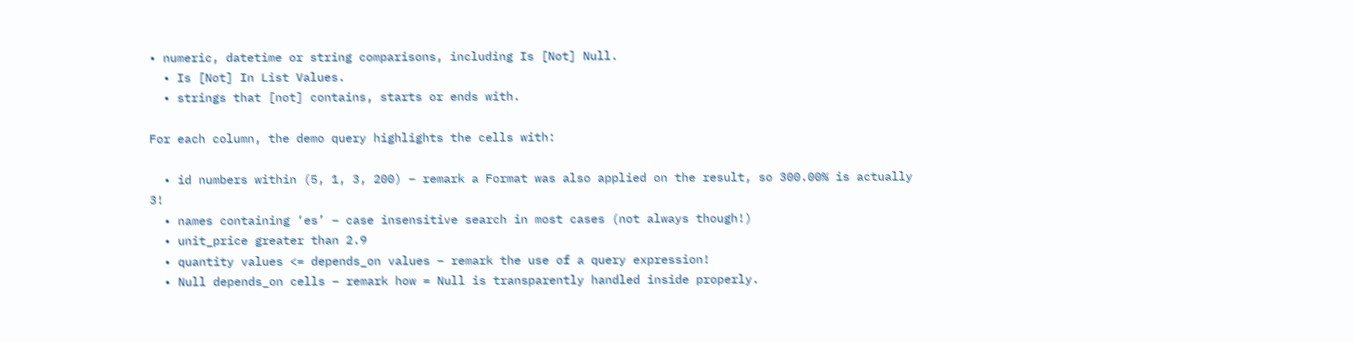• numeric, datetime or string comparisons, including Is [Not] Null.
  • Is [Not] In List Values.
  • strings that [not] contains, starts or ends with.

For each column, the demo query highlights the cells with:

  • id numbers within (5, 1, 3, 200) – remark a Format was also applied on the result, so 300.00% is actually 3!
  • names containing ‘es’ – case insensitive search in most cases (not always though!)
  • unit_price greater than 2.9
  • quantity values <= depends_on values – remark the use of a query expression!
  • Null depends_on cells – remark how = Null is transparently handled inside properly.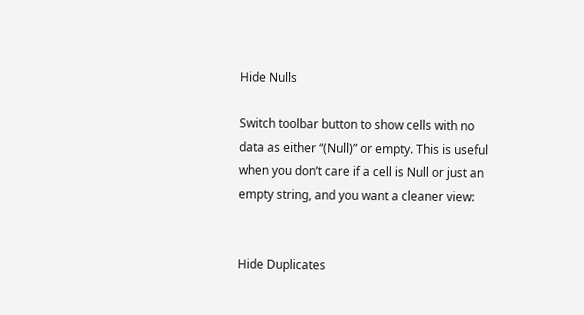Hide Nulls

Switch toolbar button to show cells with no data as either “(Null)” or empty. This is useful when you don’t care if a cell is Null or just an empty string, and you want a cleaner view:


Hide Duplicates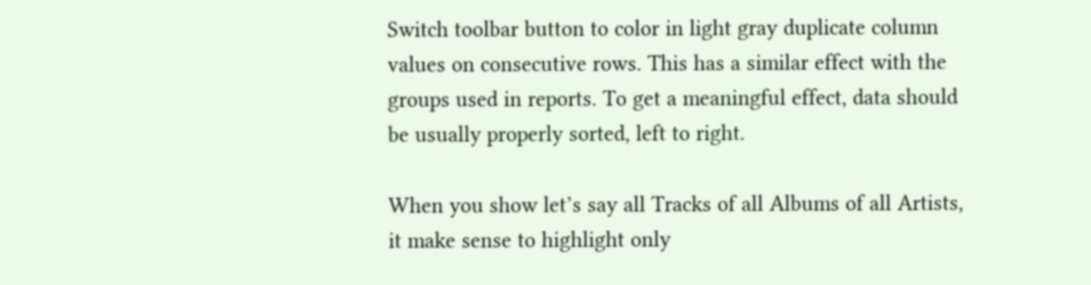Switch toolbar button to color in light gray duplicate column values on consecutive rows. This has a similar effect with the groups used in reports. To get a meaningful effect, data should be usually properly sorted, left to right.

When you show let’s say all Tracks of all Albums of all Artists, it make sense to highlight only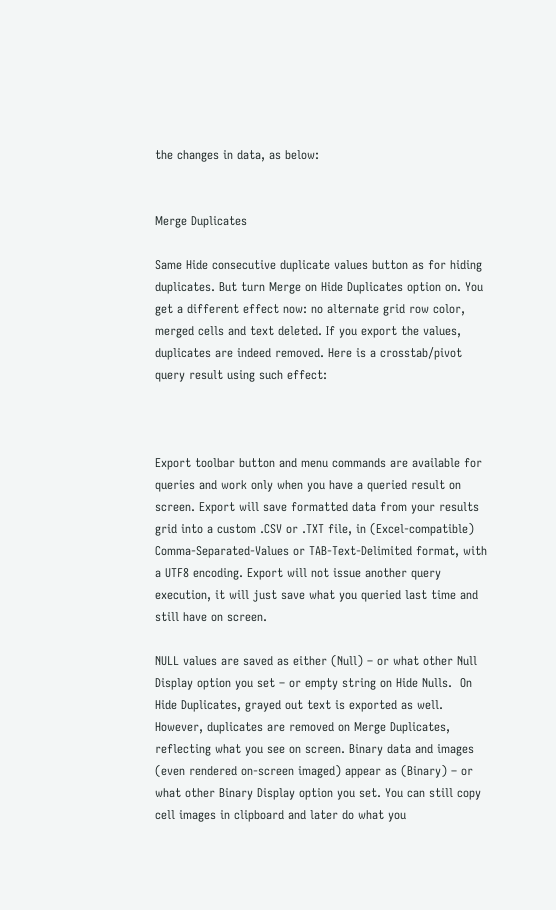the changes in data, as below:


Merge Duplicates

Same Hide consecutive duplicate values button as for hiding duplicates. But turn Merge on Hide Duplicates option on. You get a different effect now: no alternate grid row color, merged cells and text deleted. If you export the values, duplicates are indeed removed. Here is a crosstab/pivot query result using such effect:



Export toolbar button and menu commands are available for queries and work only when you have a queried result on screen. Export will save formatted data from your results grid into a custom .CSV or .TXT file, in (Excel-compatible) Comma-Separated-Values or TAB-Text-Delimited format, with a UTF8 encoding. Export will not issue another query execution, it will just save what you queried last time and still have on screen.

NULL values are saved as either (Null) – or what other Null Display option you set – or empty string on Hide Nulls.  On Hide Duplicates, grayed out text is exported as well. However, duplicates are removed on Merge Duplicates, reflecting what you see on screen. Binary data and images (even rendered on-screen imaged) appear as (Binary) – or what other Binary Display option you set. You can still copy cell images in clipboard and later do what you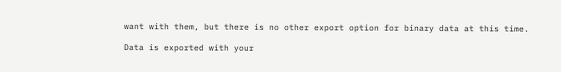want with them, but there is no other export option for binary data at this time.

Data is exported with your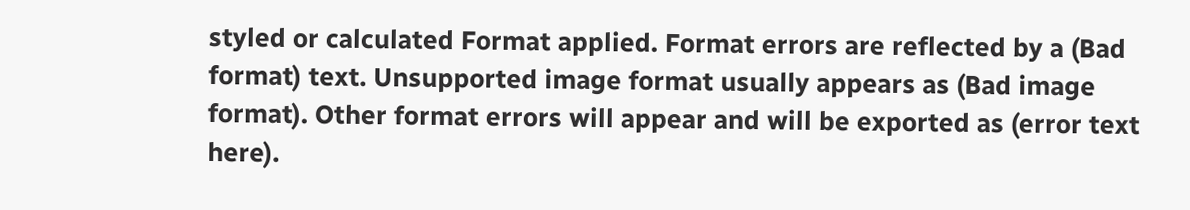styled or calculated Format applied. Format errors are reflected by a (Bad format) text. Unsupported image format usually appears as (Bad image format). Other format errors will appear and will be exported as (error text here).